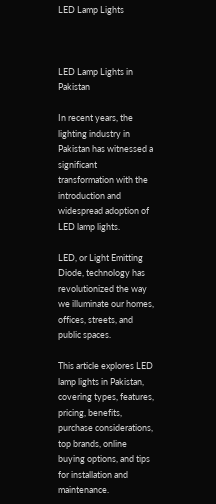LED Lamp Lights



LED Lamp Lights in Pakistan

In recent years, the lighting industry in Pakistan has witnessed a significant transformation with the introduction and widespread adoption of LED lamp lights.

LED, or Light Emitting Diode, technology has revolutionized the way we illuminate our homes, offices, streets, and public spaces.

This article explores LED lamp lights in Pakistan, covering types, features, pricing, benefits, purchase considerations, top brands, online buying options, and tips for installation and maintenance.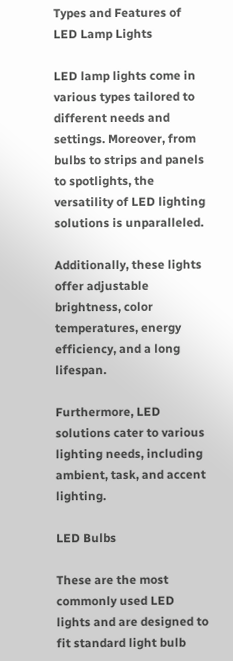Types and Features of LED Lamp Lights

LED lamp lights come in various types tailored to different needs and settings. Moreover, from bulbs to strips and panels to spotlights, the versatility of LED lighting solutions is unparalleled.

Additionally, these lights offer adjustable brightness, color temperatures, energy efficiency, and a long lifespan.

Furthermore, LED solutions cater to various lighting needs, including ambient, task, and accent lighting.

LED Bulbs

These are the most commonly used LED lights and are designed to fit standard light bulb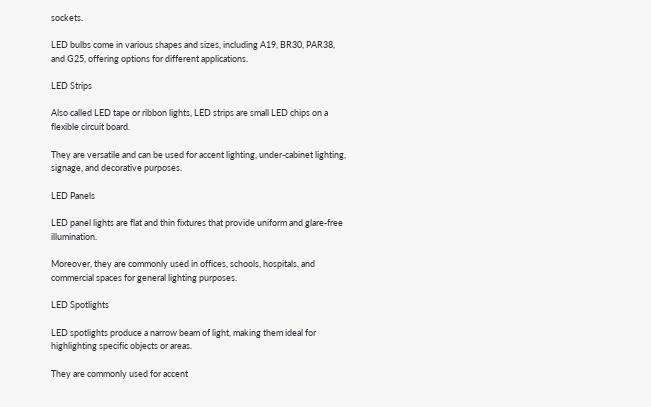sockets.

LED bulbs come in various shapes and sizes, including A19, BR30, PAR38, and G25, offering options for different applications.

LED Strips

Also called LED tape or ribbon lights, LED strips are small LED chips on a flexible circuit board.

They are versatile and can be used for accent lighting, under-cabinet lighting, signage, and decorative purposes.

LED Panels

LED panel lights are flat and thin fixtures that provide uniform and glare-free illumination.

Moreover, they are commonly used in offices, schools, hospitals, and commercial spaces for general lighting purposes.

LED Spotlights

LED spotlights produce a narrow beam of light, making them ideal for highlighting specific objects or areas.

They are commonly used for accent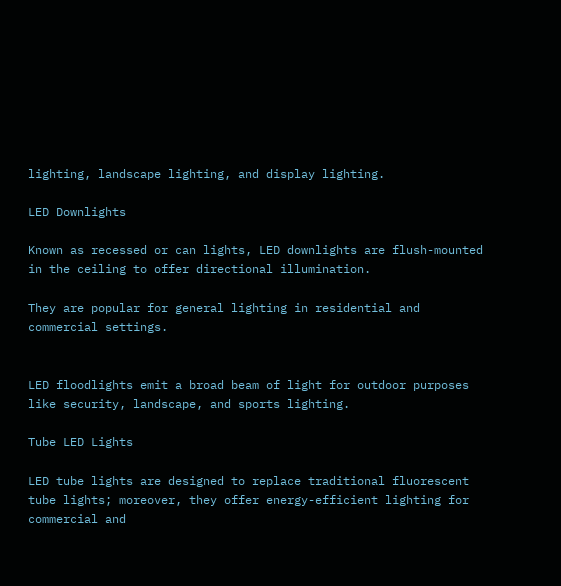lighting, landscape lighting, and display lighting.

LED Downlights

Known as recessed or can lights, LED downlights are flush-mounted in the ceiling to offer directional illumination.

They are popular for general lighting in residential and commercial settings.


LED floodlights emit a broad beam of light for outdoor purposes like security, landscape, and sports lighting.

Tube LED Lights

LED tube lights are designed to replace traditional fluorescent tube lights; moreover, they offer energy-efficient lighting for commercial and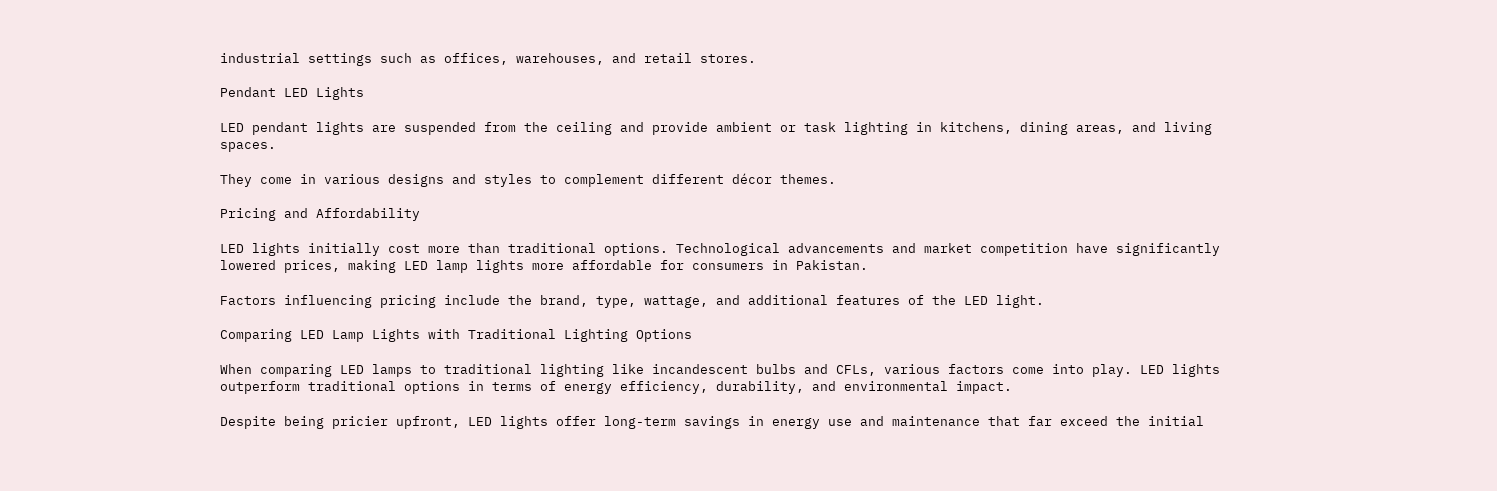industrial settings such as offices, warehouses, and retail stores.

Pendant LED Lights

LED pendant lights are suspended from the ceiling and provide ambient or task lighting in kitchens, dining areas, and living spaces.

They come in various designs and styles to complement different décor themes.

Pricing and Affordability

LED lights initially cost more than traditional options. Technological advancements and market competition have significantly lowered prices, making LED lamp lights more affordable for consumers in Pakistan.

Factors influencing pricing include the brand, type, wattage, and additional features of the LED light.

Comparing LED Lamp Lights with Traditional Lighting Options

When comparing LED lamps to traditional lighting like incandescent bulbs and CFLs, various factors come into play. LED lights outperform traditional options in terms of energy efficiency, durability, and environmental impact.

Despite being pricier upfront, LED lights offer long-term savings in energy use and maintenance that far exceed the initial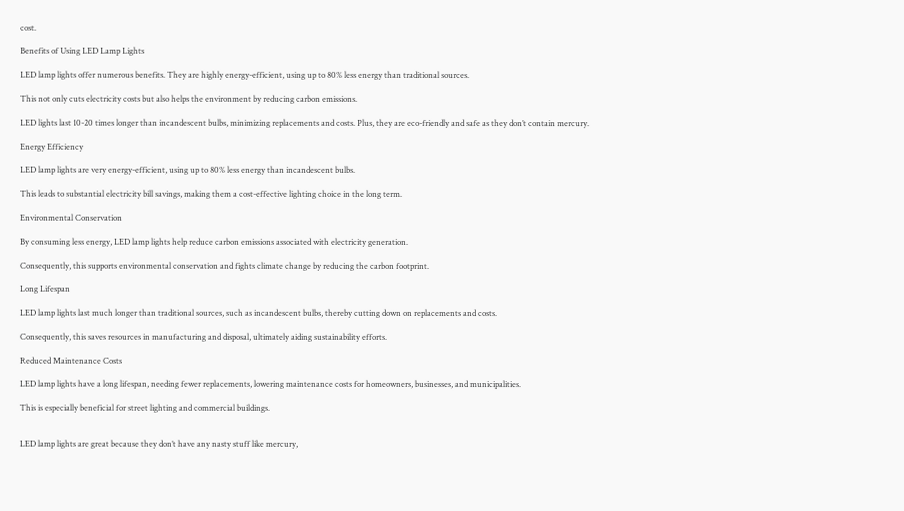cost.

Benefits of Using LED Lamp Lights

LED lamp lights offer numerous benefits. They are highly energy-efficient, using up to 80% less energy than traditional sources.

This not only cuts electricity costs but also helps the environment by reducing carbon emissions.

LED lights last 10-20 times longer than incandescent bulbs, minimizing replacements and costs. Plus, they are eco-friendly and safe as they don’t contain mercury.

Energy Efficiency

LED lamp lights are very energy-efficient, using up to 80% less energy than incandescent bulbs.

This leads to substantial electricity bill savings, making them a cost-effective lighting choice in the long term.

Environmental Conservation

By consuming less energy, LED lamp lights help reduce carbon emissions associated with electricity generation.

Consequently, this supports environmental conservation and fights climate change by reducing the carbon footprint.

Long Lifespan

LED lamp lights last much longer than traditional sources, such as incandescent bulbs, thereby cutting down on replacements and costs.

Consequently, this saves resources in manufacturing and disposal, ultimately aiding sustainability efforts.

Reduced Maintenance Costs

LED lamp lights have a long lifespan, needing fewer replacements, lowering maintenance costs for homeowners, businesses, and municipalities.

This is especially beneficial for street lighting and commercial buildings.


LED lamp lights are great because they don’t have any nasty stuff like mercury,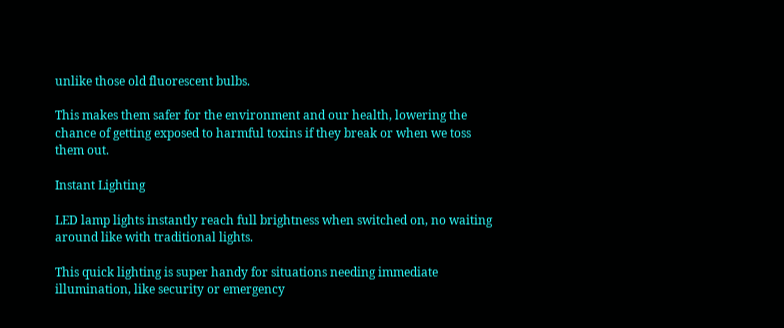unlike those old fluorescent bulbs.

This makes them safer for the environment and our health, lowering the chance of getting exposed to harmful toxins if they break or when we toss them out.

Instant Lighting

LED lamp lights instantly reach full brightness when switched on, no waiting around like with traditional lights.

This quick lighting is super handy for situations needing immediate illumination, like security or emergency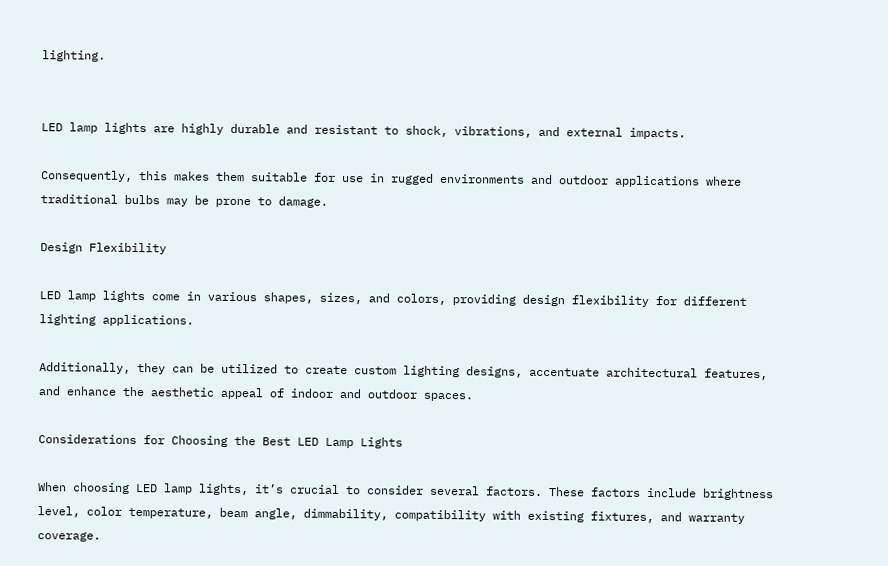lighting.


LED lamp lights are highly durable and resistant to shock, vibrations, and external impacts.

Consequently, this makes them suitable for use in rugged environments and outdoor applications where traditional bulbs may be prone to damage.

Design Flexibility

LED lamp lights come in various shapes, sizes, and colors, providing design flexibility for different lighting applications.

Additionally, they can be utilized to create custom lighting designs, accentuate architectural features, and enhance the aesthetic appeal of indoor and outdoor spaces.

Considerations for Choosing the Best LED Lamp Lights

When choosing LED lamp lights, it’s crucial to consider several factors. These factors include brightness level, color temperature, beam angle, dimmability, compatibility with existing fixtures, and warranty coverage.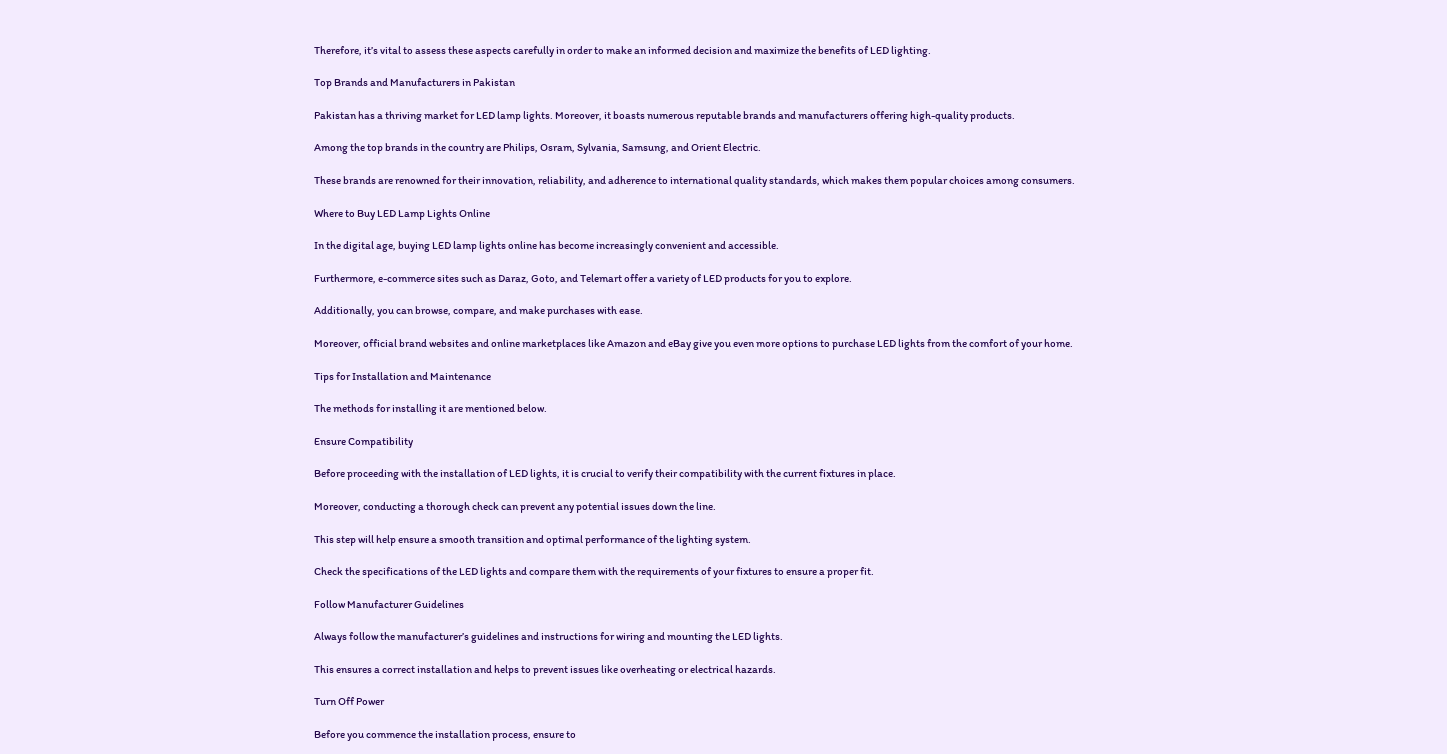Therefore, it’s vital to assess these aspects carefully in order to make an informed decision and maximize the benefits of LED lighting.

Top Brands and Manufacturers in Pakistan

Pakistan has a thriving market for LED lamp lights. Moreover, it boasts numerous reputable brands and manufacturers offering high-quality products.

Among the top brands in the country are Philips, Osram, Sylvania, Samsung, and Orient Electric.

These brands are renowned for their innovation, reliability, and adherence to international quality standards, which makes them popular choices among consumers.

Where to Buy LED Lamp Lights Online

In the digital age, buying LED lamp lights online has become increasingly convenient and accessible.

Furthermore, e-commerce sites such as Daraz, Goto, and Telemart offer a variety of LED products for you to explore.

Additionally, you can browse, compare, and make purchases with ease.

Moreover, official brand websites and online marketplaces like Amazon and eBay give you even more options to purchase LED lights from the comfort of your home.

Tips for Installation and Maintenance

The methods for installing it are mentioned below.

Ensure Compatibility

Before proceeding with the installation of LED lights, it is crucial to verify their compatibility with the current fixtures in place.

Moreover, conducting a thorough check can prevent any potential issues down the line.

This step will help ensure a smooth transition and optimal performance of the lighting system.

Check the specifications of the LED lights and compare them with the requirements of your fixtures to ensure a proper fit.

Follow Manufacturer Guidelines

Always follow the manufacturer’s guidelines and instructions for wiring and mounting the LED lights.

This ensures a correct installation and helps to prevent issues like overheating or electrical hazards.

Turn Off Power

Before you commence the installation process, ensure to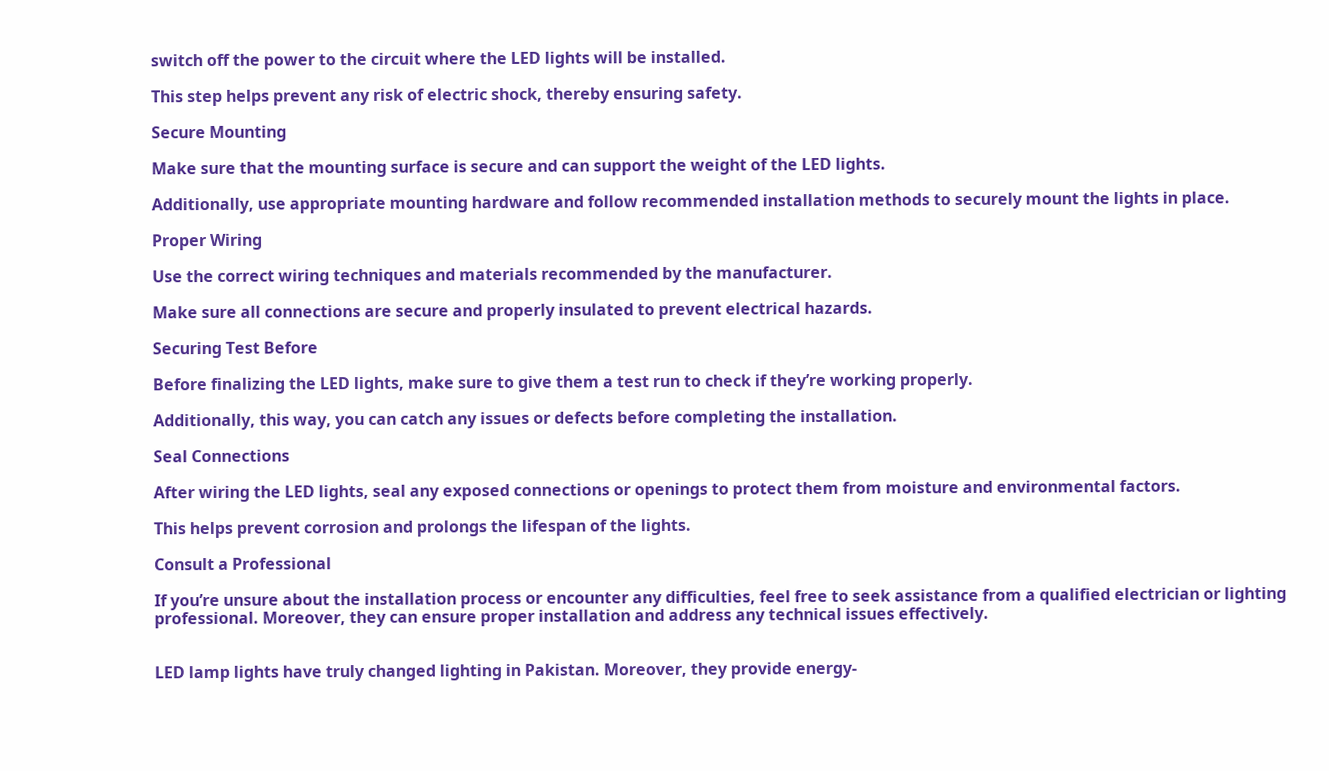switch off the power to the circuit where the LED lights will be installed.

This step helps prevent any risk of electric shock, thereby ensuring safety.

Secure Mounting

Make sure that the mounting surface is secure and can support the weight of the LED lights.

Additionally, use appropriate mounting hardware and follow recommended installation methods to securely mount the lights in place.

Proper Wiring

Use the correct wiring techniques and materials recommended by the manufacturer.

Make sure all connections are secure and properly insulated to prevent electrical hazards.

Securing Test Before

Before finalizing the LED lights, make sure to give them a test run to check if they’re working properly.

Additionally, this way, you can catch any issues or defects before completing the installation.

Seal Connections

After wiring the LED lights, seal any exposed connections or openings to protect them from moisture and environmental factors.

This helps prevent corrosion and prolongs the lifespan of the lights.

Consult a Professional

If you’re unsure about the installation process or encounter any difficulties, feel free to seek assistance from a qualified electrician or lighting professional. Moreover, they can ensure proper installation and address any technical issues effectively.


LED lamp lights have truly changed lighting in Pakistan. Moreover, they provide energy-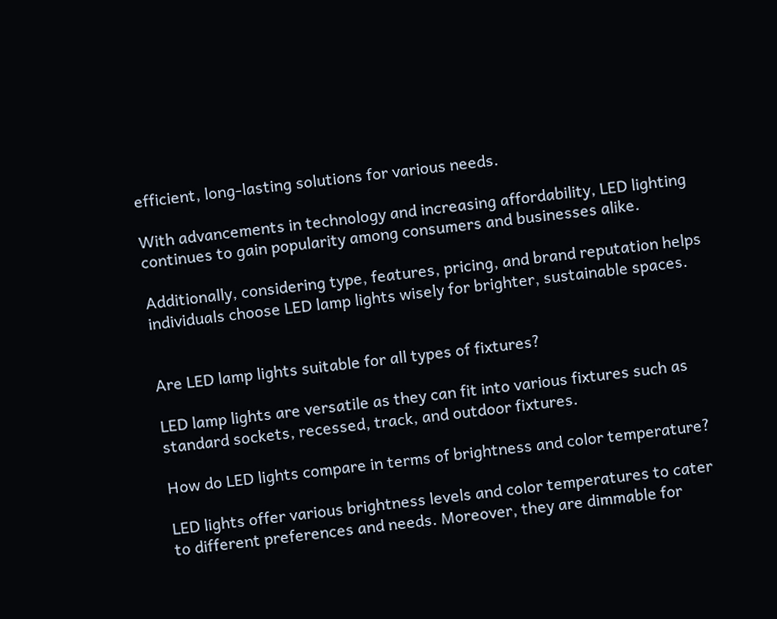efficient, long-lasting solutions for various needs.

With advancements in technology and increasing affordability, LED lighting continues to gain popularity among consumers and businesses alike.

Additionally, considering type, features, pricing, and brand reputation helps individuals choose LED lamp lights wisely for brighter, sustainable spaces.


Are LED lamp lights suitable for all types of fixtures?

LED lamp lights are versatile as they can fit into various fixtures such as standard sockets, recessed, track, and outdoor fixtures.

How do LED lights compare in terms of brightness and color temperature?

LED lights offer various brightness levels and color temperatures to cater to different preferences and needs. Moreover, they are dimmable for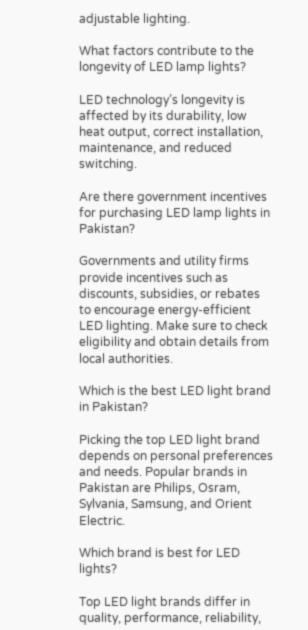adjustable lighting.

What factors contribute to the longevity of LED lamp lights?

LED technology’s longevity is affected by its durability, low heat output, correct installation, maintenance, and reduced switching.

Are there government incentives for purchasing LED lamp lights in Pakistan?

Governments and utility firms provide incentives such as discounts, subsidies, or rebates to encourage energy-efficient LED lighting. Make sure to check eligibility and obtain details from local authorities.

Which is the best LED light brand in Pakistan?

Picking the top LED light brand depends on personal preferences and needs. Popular brands in Pakistan are Philips, Osram, Sylvania, Samsung, and Orient Electric.

Which brand is best for LED lights?

Top LED light brands differ in quality, performance, reliability,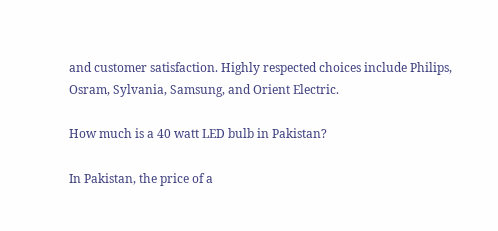and customer satisfaction. Highly respected choices include Philips, Osram, Sylvania, Samsung, and Orient Electric.

How much is a 40 watt LED bulb in Pakistan?

In Pakistan, the price of a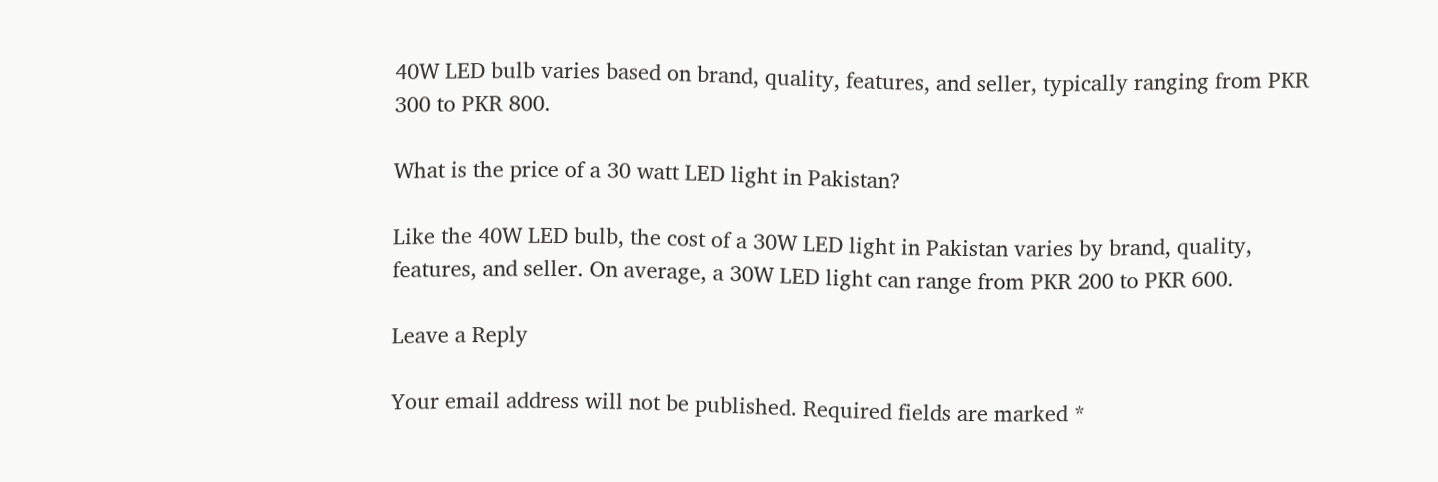40W LED bulb varies based on brand, quality, features, and seller, typically ranging from PKR 300 to PKR 800.

What is the price of a 30 watt LED light in Pakistan?

Like the 40W LED bulb, the cost of a 30W LED light in Pakistan varies by brand, quality, features, and seller. On average, a 30W LED light can range from PKR 200 to PKR 600.

Leave a Reply

Your email address will not be published. Required fields are marked *